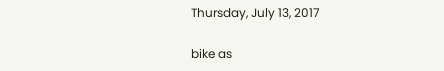Thursday, July 13, 2017

bike as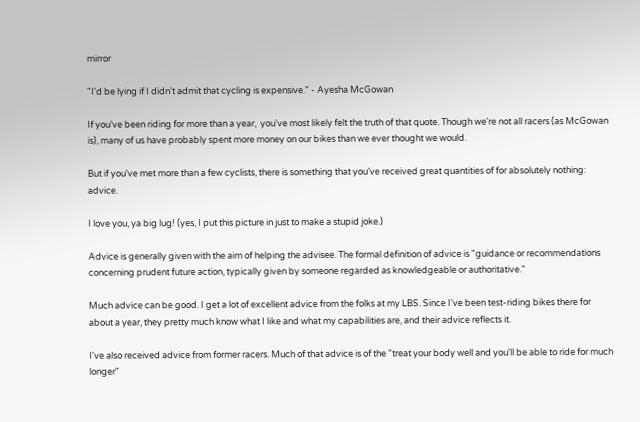mirror

"I'd be lying if I didn't admit that cycling is expensive." - Ayesha McGowan

If you've been riding for more than a year,  you've most likely felt the truth of that quote. Though we're not all racers (as McGowan is), many of us have probably spent more money on our bikes than we ever thought we would.

But if you've met more than a few cyclists, there is something that you've received great quantities of for absolutely nothing: advice.

I love you, ya big lug! (yes, I put this picture in just to make a stupid joke.)

Advice is generally given with the aim of helping the advisee. The formal definition of advice is "guidance or recommendations concerning prudent future action, typically given by someone regarded as knowledgeable or authoritative."

Much advice can be good. I get a lot of excellent advice from the folks at my LBS. Since I've been test-riding bikes there for about a year, they pretty much know what I like and what my capabilities are, and their advice reflects it.

I've also received advice from former racers. Much of that advice is of the "treat your body well and you'll be able to ride for much longer"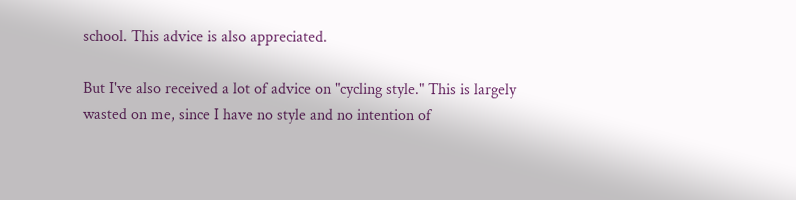school. This advice is also appreciated.

But I've also received a lot of advice on "cycling style." This is largely wasted on me, since I have no style and no intention of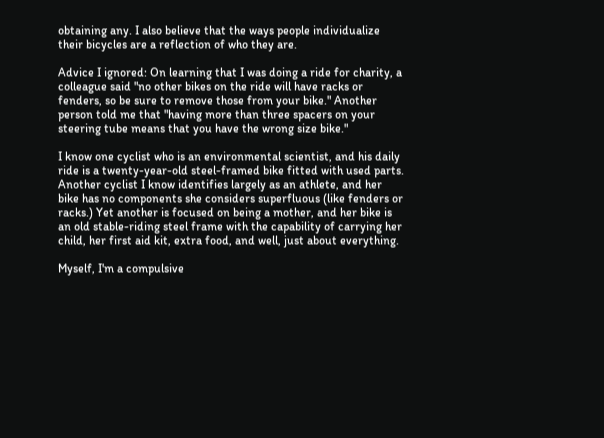obtaining any. I also believe that the ways people individualize their bicycles are a reflection of who they are.

Advice I ignored: On learning that I was doing a ride for charity, a colleague said "no other bikes on the ride will have racks or fenders, so be sure to remove those from your bike." Another person told me that "having more than three spacers on your steering tube means that you have the wrong size bike."

I know one cyclist who is an environmental scientist, and his daily ride is a twenty-year-old steel-framed bike fitted with used parts. Another cyclist I know identifies largely as an athlete, and her bike has no components she considers superfluous (like fenders or racks.) Yet another is focused on being a mother, and her bike is an old stable-riding steel frame with the capability of carrying her child, her first aid kit, extra food, and well, just about everything.

Myself, I'm a compulsive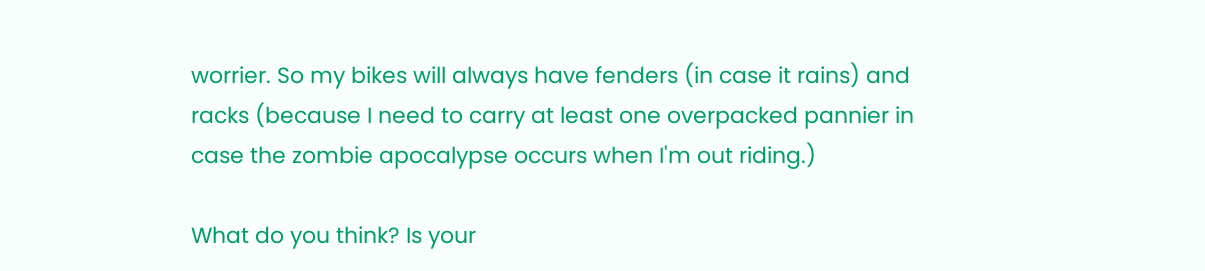worrier. So my bikes will always have fenders (in case it rains) and racks (because I need to carry at least one overpacked pannier in case the zombie apocalypse occurs when I'm out riding.)

What do you think? Is your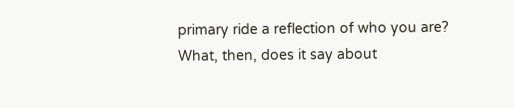primary ride a reflection of who you are? What, then, does it say about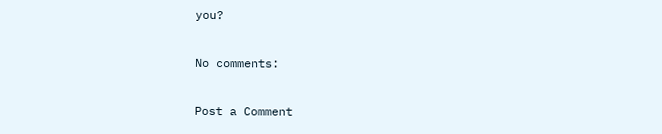you?

No comments:

Post a Comment